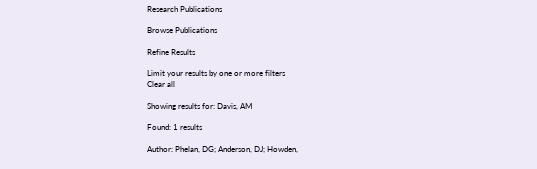Research Publications

Browse Publications

Refine Results

Limit your results by one or more filters
Clear all

Showing results for: Davis, AM

Found: 1 results

Author: Phelan, DG; Anderson, DJ; Howden,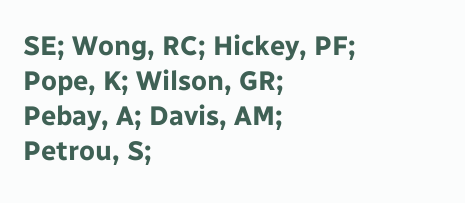SE; Wong, RC; Hickey, PF; Pope, K; Wilson, GR; Pebay, A; Davis, AM; Petrou, S;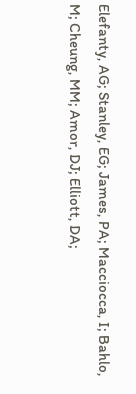Elefanty, AG; Stanley, EG; James, PA; Macciocca, I; Bahlo, M; Cheung, MM; Amor, DJ; Elliott, DA;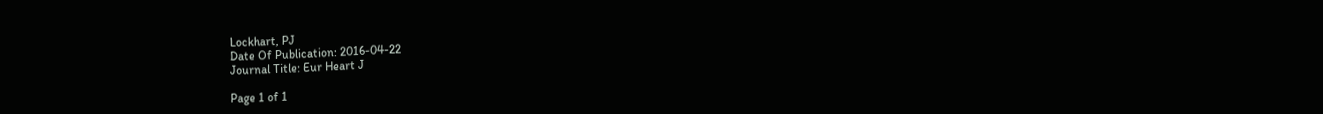Lockhart, PJ
Date Of Publication: 2016-04-22
Journal Title: Eur Heart J

Page 1 of 1